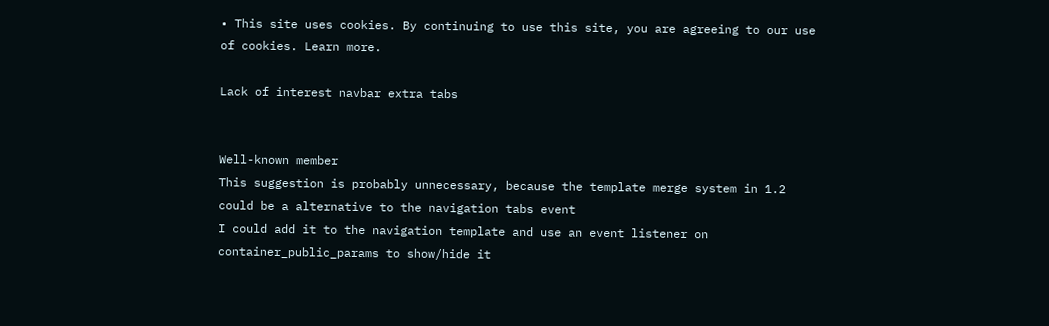• This site uses cookies. By continuing to use this site, you are agreeing to our use of cookies. Learn more.

Lack of interest navbar extra tabs


Well-known member
This suggestion is probably unnecessary, because the template merge system in 1.2 could be a alternative to the navigation tabs event
I could add it to the navigation template and use an event listener on container_public_params to show/hide it